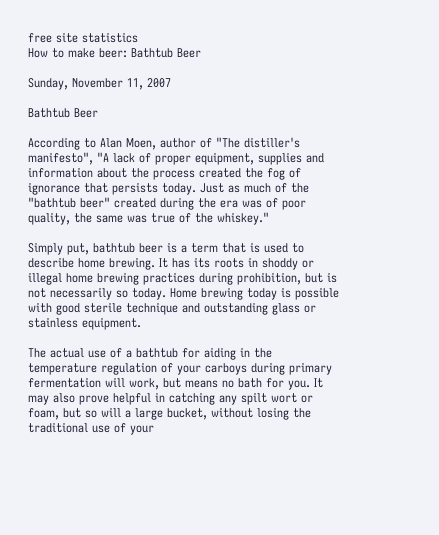free site statistics
How to make beer: Bathtub Beer

Sunday, November 11, 2007

Bathtub Beer

According to Alan Moen, author of "The distiller's manifesto", "A lack of proper equipment, supplies and information about the process created the fog of ignorance that persists today. Just as much of the "bathtub beer" created during the era was of poor quality, the same was true of the whiskey."

Simply put, bathtub beer is a term that is used to describe home brewing. It has its roots in shoddy or illegal home brewing practices during prohibition, but is not necessarily so today. Home brewing today is possible with good sterile technique and outstanding glass or stainless equipment.

The actual use of a bathtub for aiding in the temperature regulation of your carboys during primary fermentation will work, but means no bath for you. It may also prove helpful in catching any spilt wort or foam, but so will a large bucket, without losing the traditional use of your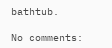bathtub.

No comments: